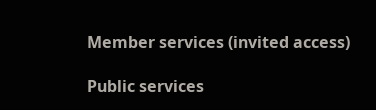Member services (invited access)

Public services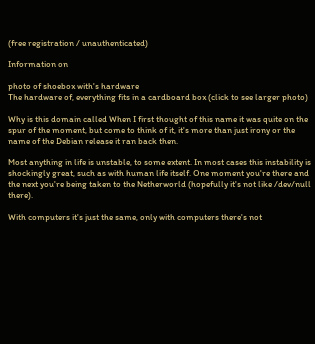(free registration / unauthenticated)

Information on

photo of shoebox with's hardware
The hardware of, everything fits in a cardboard box (click to see larger photo)

Why is this domain called When I first thought of this name it was quite on the spur of the moment, but come to think of it, it's more than just irony or the name of the Debian release it ran back then.

Most anything in life is unstable, to some extent. In most cases this instability is shockingly great, such as with human life itself. One moment you're there and the next you're being taken to the Netherworld (hopefully it's not like /dev/null there).

With computers it's just the same, only with computers there's not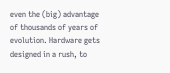even the (big) advantage of thousands of years of evolution. Hardware gets designed in a rush, to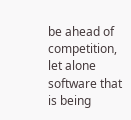be ahead of competition, let alone software that is being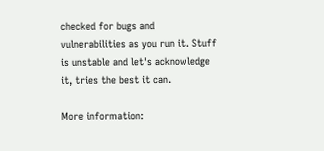checked for bugs and vulnerabilities as you run it. Stuff is unstable and let's acknowledge it, tries the best it can.

More information: